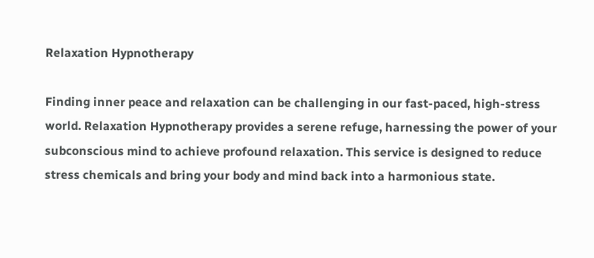Relaxation Hypnotherapy

Finding inner peace and relaxation can be challenging in our fast-paced, high-stress world. Relaxation Hypnotherapy provides a serene refuge, harnessing the power of your subconscious mind to achieve profound relaxation. This service is designed to reduce stress chemicals and bring your body and mind back into a harmonious state.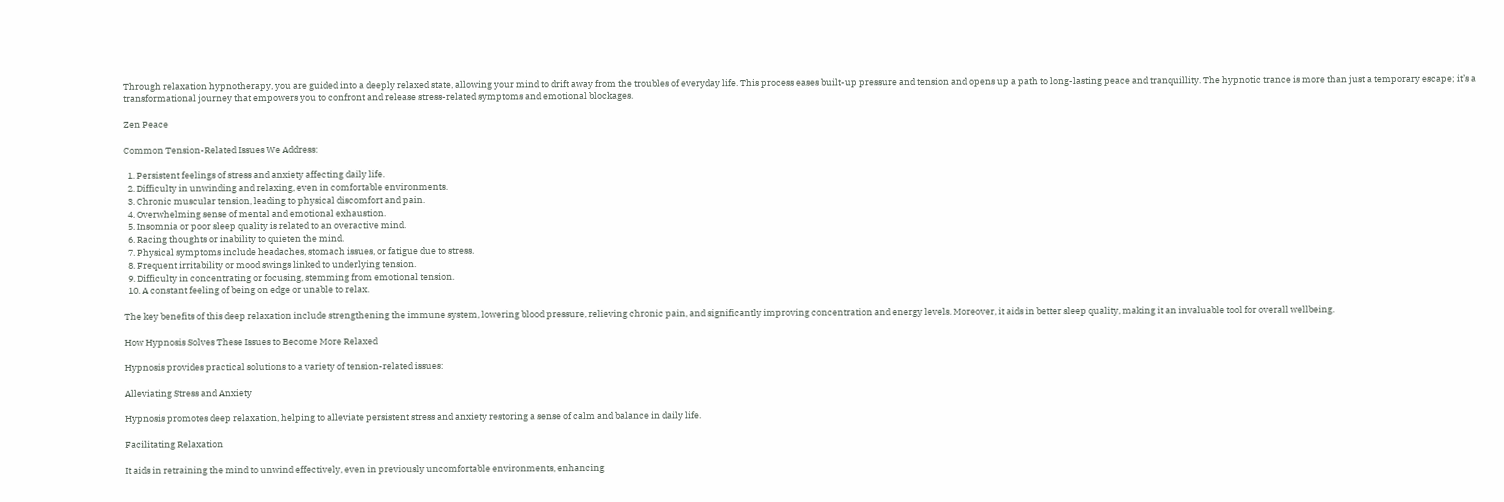Through relaxation hypnotherapy, you are guided into a deeply relaxed state, allowing your mind to drift away from the troubles of everyday life. This process eases built-up pressure and tension and opens up a path to long-lasting peace and tranquillity. The hypnotic trance is more than just a temporary escape; it’s a transformational journey that empowers you to confront and release stress-related symptoms and emotional blockages.

Zen Peace

Common Tension-Related Issues We Address:

  1. Persistent feelings of stress and anxiety affecting daily life.
  2. Difficulty in unwinding and relaxing, even in comfortable environments.
  3. Chronic muscular tension, leading to physical discomfort and pain.
  4. Overwhelming sense of mental and emotional exhaustion.
  5. Insomnia or poor sleep quality is related to an overactive mind.
  6. Racing thoughts or inability to quieten the mind.
  7. Physical symptoms include headaches, stomach issues, or fatigue due to stress.
  8. Frequent irritability or mood swings linked to underlying tension.
  9. Difficulty in concentrating or focusing, stemming from emotional tension.
  10. A constant feeling of being on edge or unable to relax.

The key benefits of this deep relaxation include strengthening the immune system, lowering blood pressure, relieving chronic pain, and significantly improving concentration and energy levels. Moreover, it aids in better sleep quality, making it an invaluable tool for overall wellbeing.

How Hypnosis Solves These Issues to Become More Relaxed

Hypnosis provides practical solutions to a variety of tension-related issues:

Alleviating Stress and Anxiety

Hypnosis promotes deep relaxation, helping to alleviate persistent stress and anxiety restoring a sense of calm and balance in daily life.

Facilitating Relaxation

It aids in retraining the mind to unwind effectively, even in previously uncomfortable environments, enhancing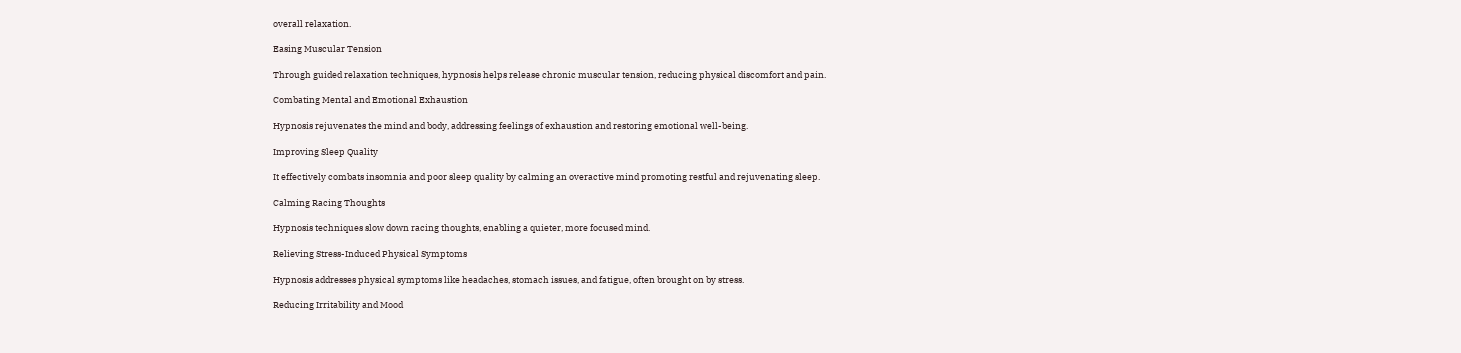overall relaxation.

Easing Muscular Tension

Through guided relaxation techniques, hypnosis helps release chronic muscular tension, reducing physical discomfort and pain.

Combating Mental and Emotional Exhaustion

Hypnosis rejuvenates the mind and body, addressing feelings of exhaustion and restoring emotional well-being.

Improving Sleep Quality

It effectively combats insomnia and poor sleep quality by calming an overactive mind promoting restful and rejuvenating sleep.

Calming Racing Thoughts

Hypnosis techniques slow down racing thoughts, enabling a quieter, more focused mind.

Relieving Stress-Induced Physical Symptoms

Hypnosis addresses physical symptoms like headaches, stomach issues, and fatigue, often brought on by stress.

Reducing Irritability and Mood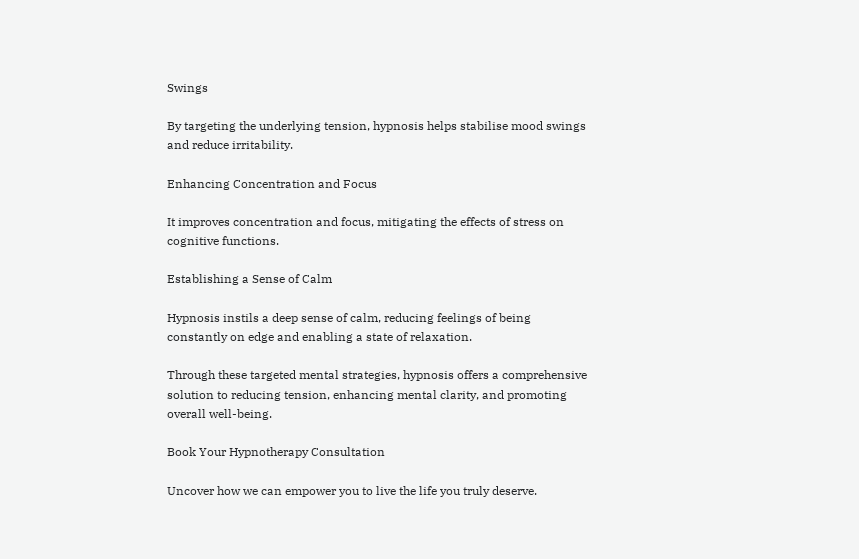Swings

By targeting the underlying tension, hypnosis helps stabilise mood swings and reduce irritability.

Enhancing Concentration and Focus

It improves concentration and focus, mitigating the effects of stress on cognitive functions.

Establishing a Sense of Calm

Hypnosis instils a deep sense of calm, reducing feelings of being constantly on edge and enabling a state of relaxation.

Through these targeted mental strategies, hypnosis offers a comprehensive solution to reducing tension, enhancing mental clarity, and promoting overall well-being.

Book Your Hypnotherapy Consultation

Uncover how we can empower you to live the life you truly deserve.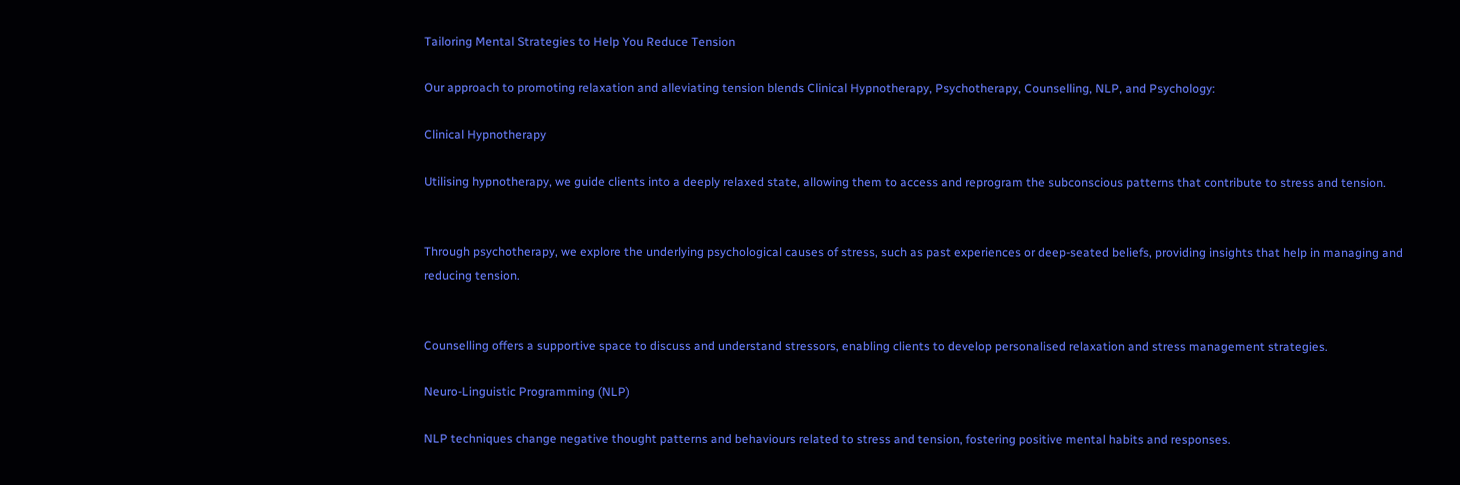Tailoring Mental Strategies to Help You Reduce Tension

Our approach to promoting relaxation and alleviating tension blends Clinical Hypnotherapy, Psychotherapy, Counselling, NLP, and Psychology:

Clinical Hypnotherapy

Utilising hypnotherapy, we guide clients into a deeply relaxed state, allowing them to access and reprogram the subconscious patterns that contribute to stress and tension.


Through psychotherapy, we explore the underlying psychological causes of stress, such as past experiences or deep-seated beliefs, providing insights that help in managing and reducing tension.


Counselling offers a supportive space to discuss and understand stressors, enabling clients to develop personalised relaxation and stress management strategies.

Neuro-Linguistic Programming (NLP)

NLP techniques change negative thought patterns and behaviours related to stress and tension, fostering positive mental habits and responses.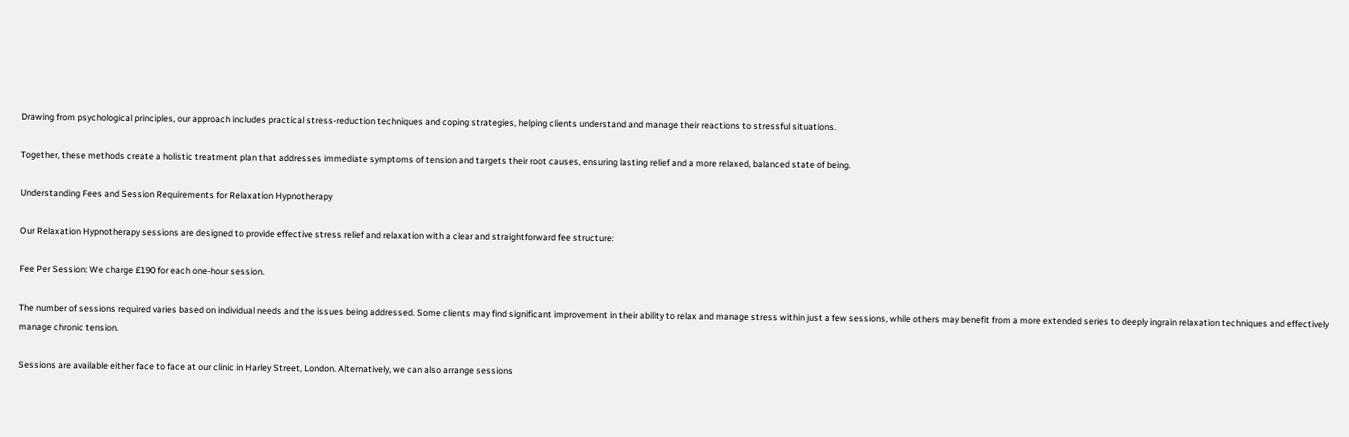Drawing from psychological principles, our approach includes practical stress-reduction techniques and coping strategies, helping clients understand and manage their reactions to stressful situations.

Together, these methods create a holistic treatment plan that addresses immediate symptoms of tension and targets their root causes, ensuring lasting relief and a more relaxed, balanced state of being.

Understanding Fees and Session Requirements for Relaxation Hypnotherapy

Our Relaxation Hypnotherapy sessions are designed to provide effective stress relief and relaxation with a clear and straightforward fee structure:

Fee Per Session: We charge £190 for each one-hour session.

The number of sessions required varies based on individual needs and the issues being addressed. Some clients may find significant improvement in their ability to relax and manage stress within just a few sessions, while others may benefit from a more extended series to deeply ingrain relaxation techniques and effectively manage chronic tension.

Sessions are available either face to face at our clinic in Harley Street, London. Alternatively, we can also arrange sessions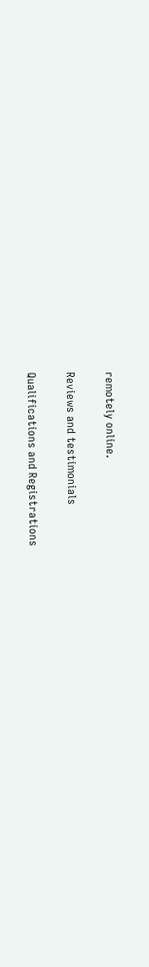remotely online.

Reviews and testimonials

Qualifications and Registrations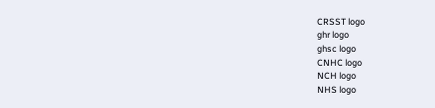CRSST logo
ghr logo
ghsc logo
CNHC logo
NCH logo
NHS logo